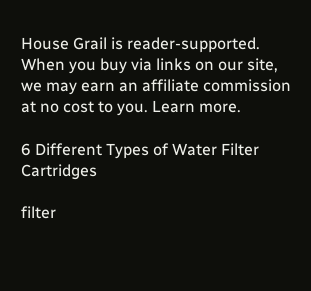House Grail is reader-supported. When you buy via links on our site, we may earn an affiliate commission at no cost to you. Learn more.

6 Different Types of Water Filter Cartridges

filter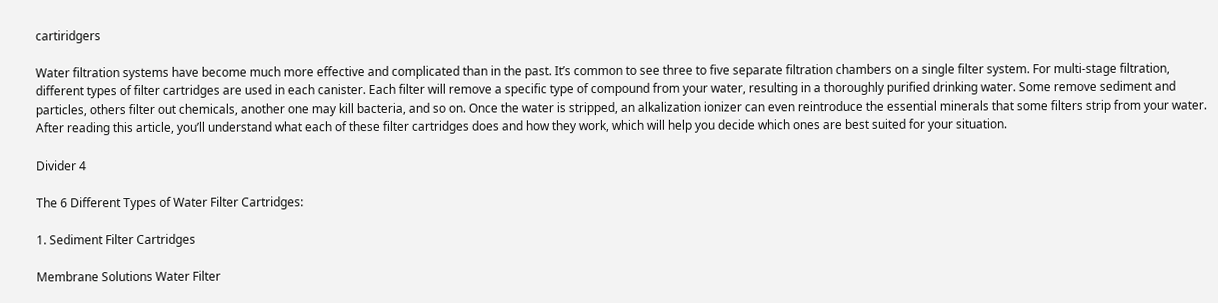cartiridgers

Water filtration systems have become much more effective and complicated than in the past. It’s common to see three to five separate filtration chambers on a single filter system. For multi-stage filtration, different types of filter cartridges are used in each canister. Each filter will remove a specific type of compound from your water, resulting in a thoroughly purified drinking water. Some remove sediment and particles, others filter out chemicals, another one may kill bacteria, and so on. Once the water is stripped, an alkalization ionizer can even reintroduce the essential minerals that some filters strip from your water. After reading this article, you’ll understand what each of these filter cartridges does and how they work, which will help you decide which ones are best suited for your situation.

Divider 4

The 6 Different Types of Water Filter Cartridges:

1. Sediment Filter Cartridges

Membrane Solutions Water Filter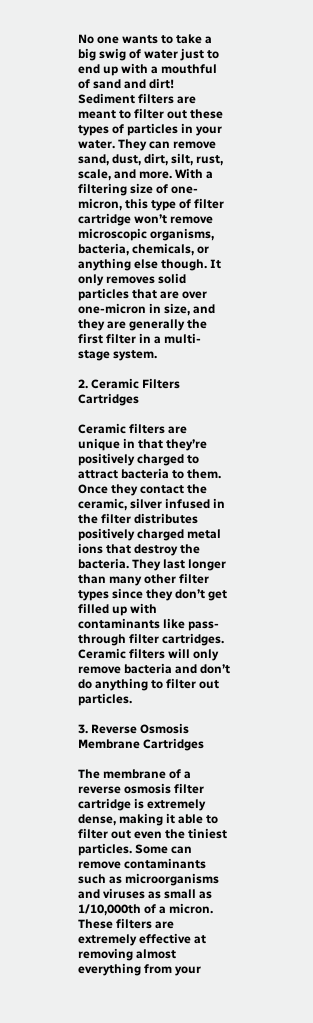No one wants to take a big swig of water just to end up with a mouthful of sand and dirt! Sediment filters are meant to filter out these types of particles in your water. They can remove sand, dust, dirt, silt, rust, scale, and more. With a filtering size of one-micron, this type of filter cartridge won’t remove microscopic organisms, bacteria, chemicals, or anything else though. It only removes solid particles that are over one-micron in size, and they are generally the first filter in a multi-stage system.

2. Ceramic Filters Cartridges

Ceramic filters are unique in that they’re positively charged to attract bacteria to them. Once they contact the ceramic, silver infused in the filter distributes positively charged metal ions that destroy the bacteria. They last longer than many other filter types since they don’t get filled up with contaminants like pass-through filter cartridges. Ceramic filters will only remove bacteria and don’t do anything to filter out particles.

3. Reverse Osmosis Membrane Cartridges

The membrane of a reverse osmosis filter cartridge is extremely dense, making it able to filter out even the tiniest particles. Some can remove contaminants such as microorganisms and viruses as small as 1/10,000th of a micron. These filters are extremely effective at removing almost everything from your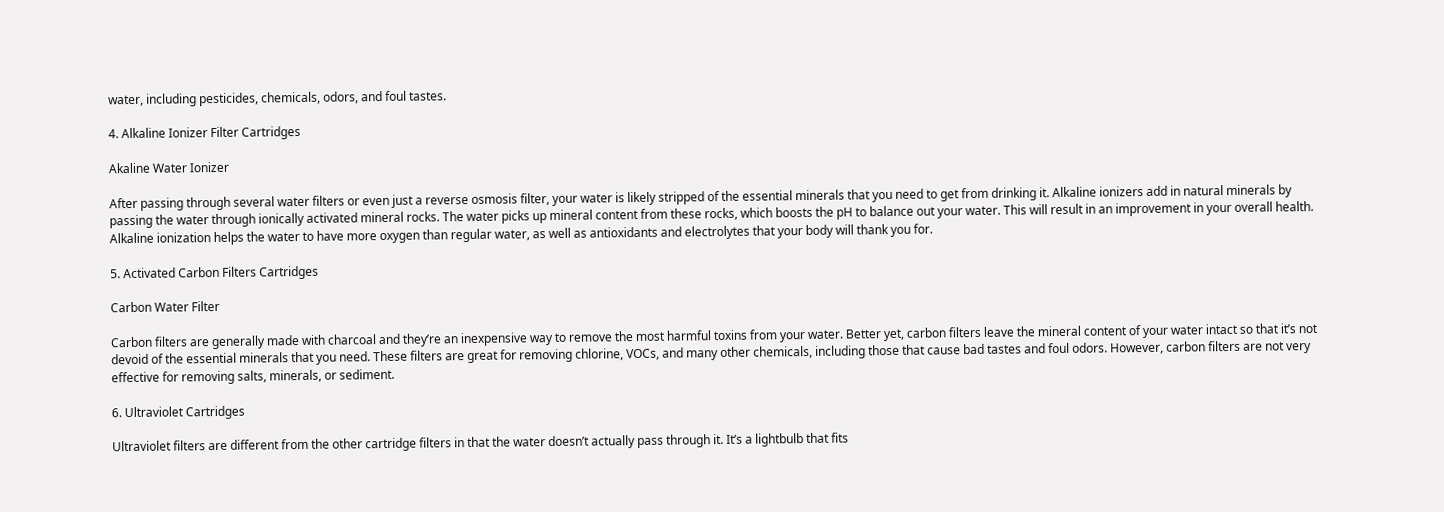water, including pesticides, chemicals, odors, and foul tastes.

4. Alkaline Ionizer Filter Cartridges

Akaline Water Ionizer

After passing through several water filters or even just a reverse osmosis filter, your water is likely stripped of the essential minerals that you need to get from drinking it. Alkaline ionizers add in natural minerals by passing the water through ionically activated mineral rocks. The water picks up mineral content from these rocks, which boosts the pH to balance out your water. This will result in an improvement in your overall health. Alkaline ionization helps the water to have more oxygen than regular water, as well as antioxidants and electrolytes that your body will thank you for.

5. Activated Carbon Filters Cartridges

Carbon Water Filter

Carbon filters are generally made with charcoal and they’re an inexpensive way to remove the most harmful toxins from your water. Better yet, carbon filters leave the mineral content of your water intact so that it’s not devoid of the essential minerals that you need. These filters are great for removing chlorine, VOCs, and many other chemicals, including those that cause bad tastes and foul odors. However, carbon filters are not very effective for removing salts, minerals, or sediment.

6. Ultraviolet Cartridges

Ultraviolet filters are different from the other cartridge filters in that the water doesn’t actually pass through it. It’s a lightbulb that fits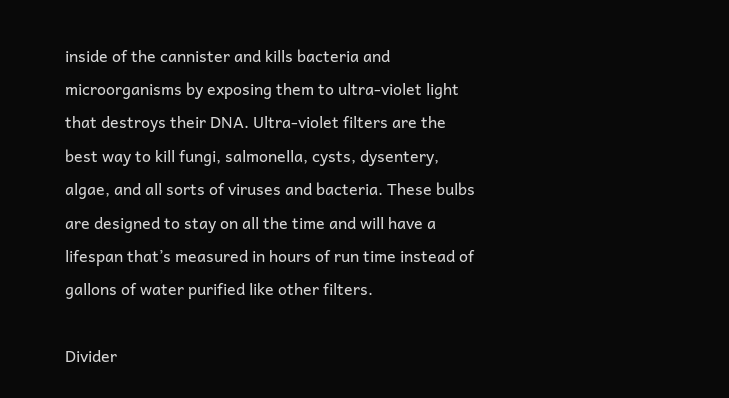inside of the cannister and kills bacteria and microorganisms by exposing them to ultra-violet light that destroys their DNA. Ultra-violet filters are the best way to kill fungi, salmonella, cysts, dysentery, algae, and all sorts of viruses and bacteria. These bulbs are designed to stay on all the time and will have a lifespan that’s measured in hours of run time instead of gallons of water purified like other filters.

Divider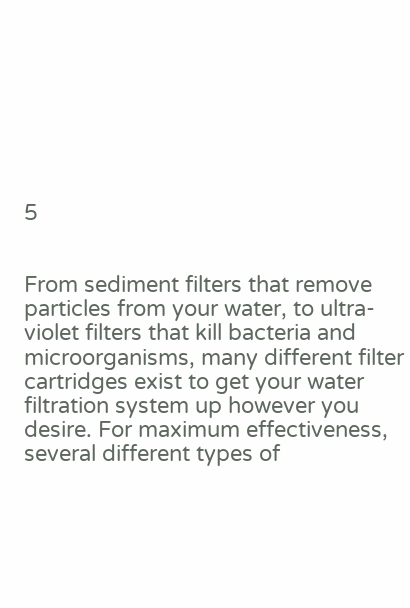5


From sediment filters that remove particles from your water, to ultra-violet filters that kill bacteria and microorganisms, many different filter cartridges exist to get your water filtration system up however you desire. For maximum effectiveness, several different types of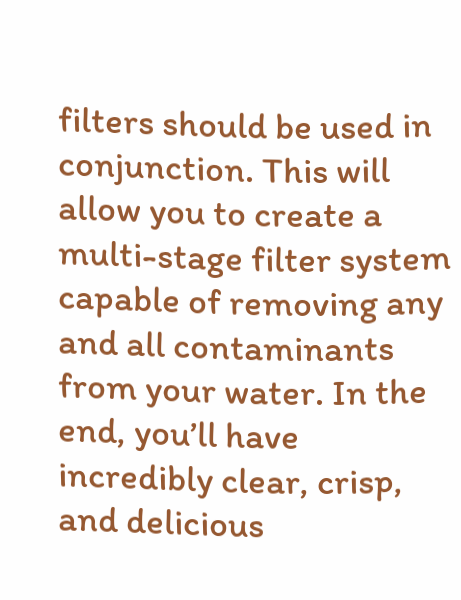filters should be used in conjunction. This will allow you to create a multi-stage filter system capable of removing any and all contaminants from your water. In the end, you’ll have incredibly clear, crisp, and delicious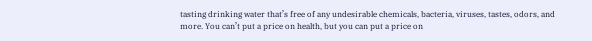tasting drinking water that’s free of any undesirable chemicals, bacteria, viruses, tastes, odors, and more. You can’t put a price on health, but you can put a price on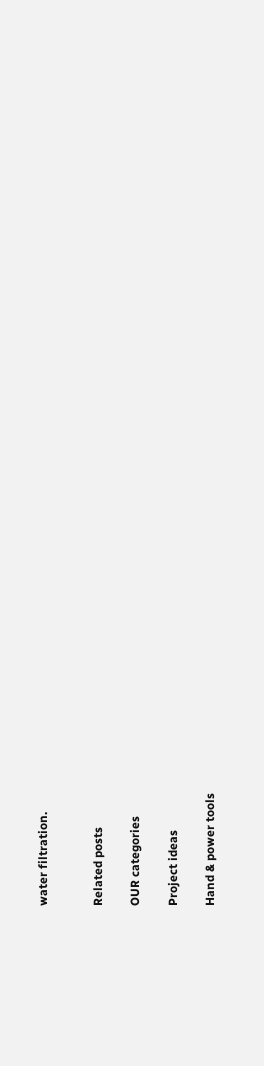water filtration.


Related posts

OUR categories

Project ideas

Hand & power tools